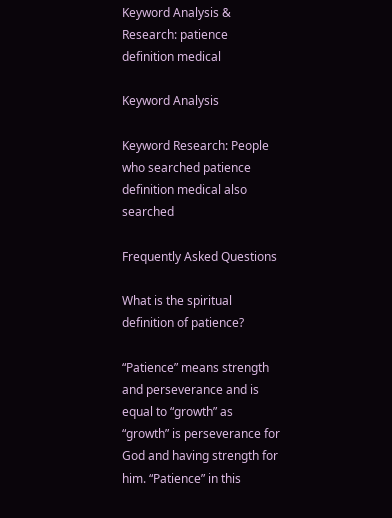Keyword Analysis & Research: patience definition medical

Keyword Analysis

Keyword Research: People who searched patience definition medical also searched

Frequently Asked Questions

What is the spiritual definition of patience?

“Patience” means strength and perseverance and is equal to “growth” as “growth” is perseverance for God and having strength for him. “Patience” in this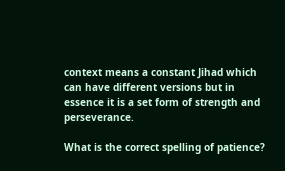context means a constant Jihad which can have different versions but in essence it is a set form of strength and perseverance.

What is the correct spelling of patience?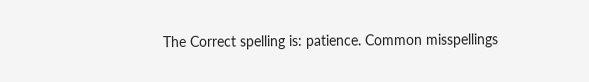The Correct spelling is: patience. Common misspellings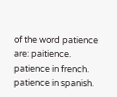of the word patience are: paitience. patience in french. patience in spanish.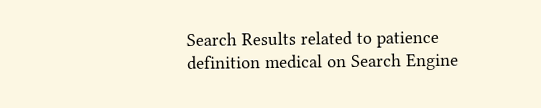Search Results related to patience definition medical on Search Engine